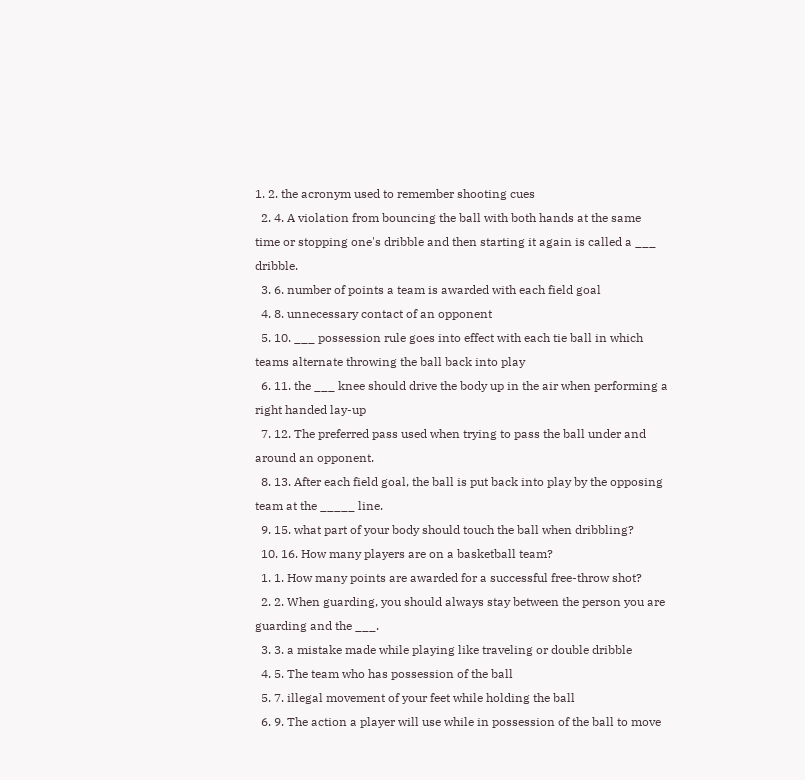1. 2. the acronym used to remember shooting cues
  2. 4. A violation from bouncing the ball with both hands at the same time or stopping one's dribble and then starting it again is called a ___ dribble.
  3. 6. number of points a team is awarded with each field goal
  4. 8. unnecessary contact of an opponent
  5. 10. ___ possession rule goes into effect with each tie ball in which teams alternate throwing the ball back into play
  6. 11. the ___ knee should drive the body up in the air when performing a right handed lay-up
  7. 12. The preferred pass used when trying to pass the ball under and around an opponent.
  8. 13. After each field goal, the ball is put back into play by the opposing team at the _____ line.
  9. 15. what part of your body should touch the ball when dribbling?
  10. 16. How many players are on a basketball team?
  1. 1. How many points are awarded for a successful free-throw shot?
  2. 2. When guarding, you should always stay between the person you are guarding and the ___.
  3. 3. a mistake made while playing like traveling or double dribble
  4. 5. The team who has possession of the ball
  5. 7. illegal movement of your feet while holding the ball
  6. 9. The action a player will use while in possession of the ball to move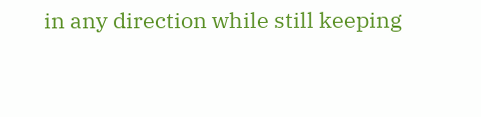in any direction while still keeping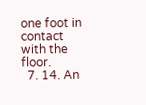one foot in contact with the floor.
  7. 14. An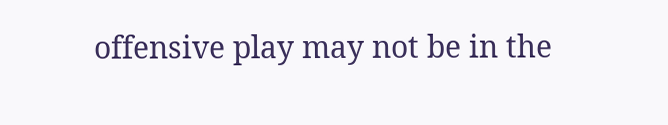offensive play may not be in the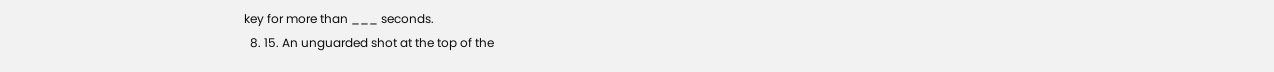key for more than ___ seconds.
  8. 15. An unguarded shot at the top of the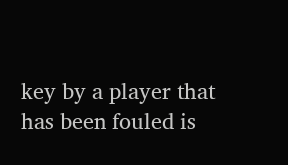key by a player that has been fouled is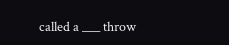called a ___ throw